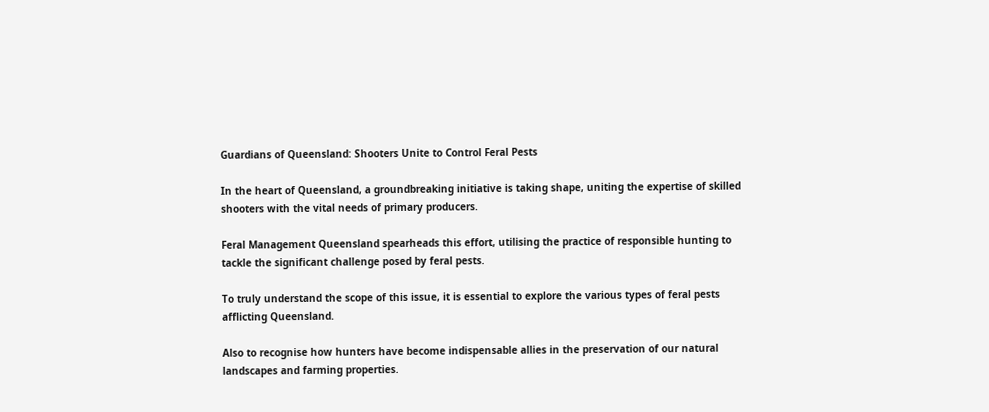Guardians of Queensland: Shooters Unite to Control Feral Pests

In the heart of Queensland, a groundbreaking initiative is taking shape, uniting the expertise of skilled shooters with the vital needs of primary producers.

Feral Management Queensland spearheads this effort, utilising the practice of responsible hunting to tackle the significant challenge posed by feral pests.

To truly understand the scope of this issue, it is essential to explore the various types of feral pests afflicting Queensland.

Also to recognise how hunters have become indispensable allies in the preservation of our natural landscapes and farming properties.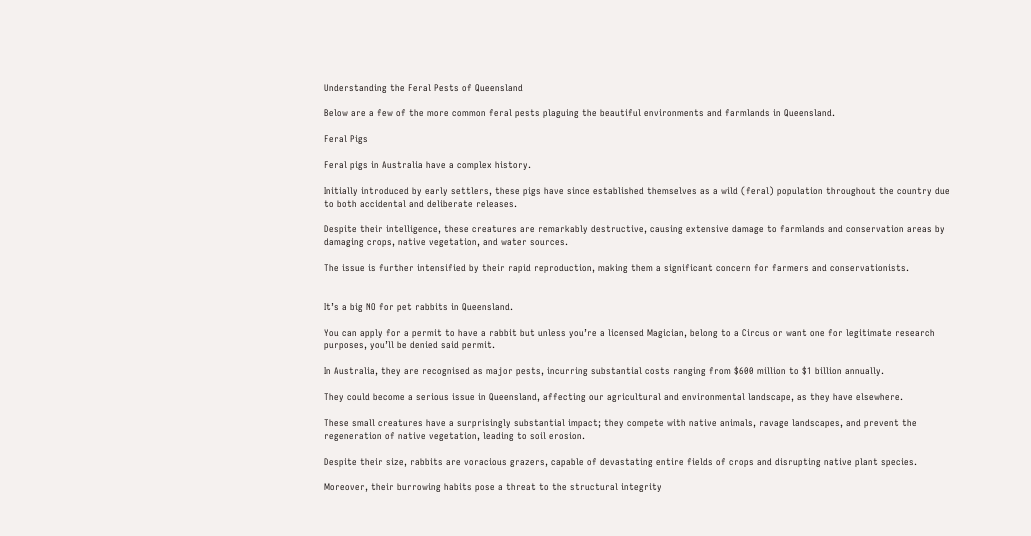Understanding the Feral Pests of Queensland

Below are a few of the more common feral pests plaguing the beautiful environments and farmlands in Queensland.

Feral Pigs

Feral pigs in Australia have a complex history.

Initially introduced by early settlers, these pigs have since established themselves as a wild (feral) population throughout the country due to both accidental and deliberate releases.

Despite their intelligence, these creatures are remarkably destructive, causing extensive damage to farmlands and conservation areas by damaging crops, native vegetation, and water sources.

The issue is further intensified by their rapid reproduction, making them a significant concern for farmers and conservationists.


It’s a big NO for pet rabbits in Queensland.

You can apply for a permit to have a rabbit but unless you’re a licensed Magician, belong to a Circus or want one for legitimate research purposes, you’ll be denied said permit.

In Australia, they are recognised as major pests, incurring substantial costs ranging from $600 million to $1 billion annually.

They could become a serious issue in Queensland, affecting our agricultural and environmental landscape, as they have elsewhere.

These small creatures have a surprisingly substantial impact; they compete with native animals, ravage landscapes, and prevent the regeneration of native vegetation, leading to soil erosion.

Despite their size, rabbits are voracious grazers, capable of devastating entire fields of crops and disrupting native plant species.

Moreover, their burrowing habits pose a threat to the structural integrity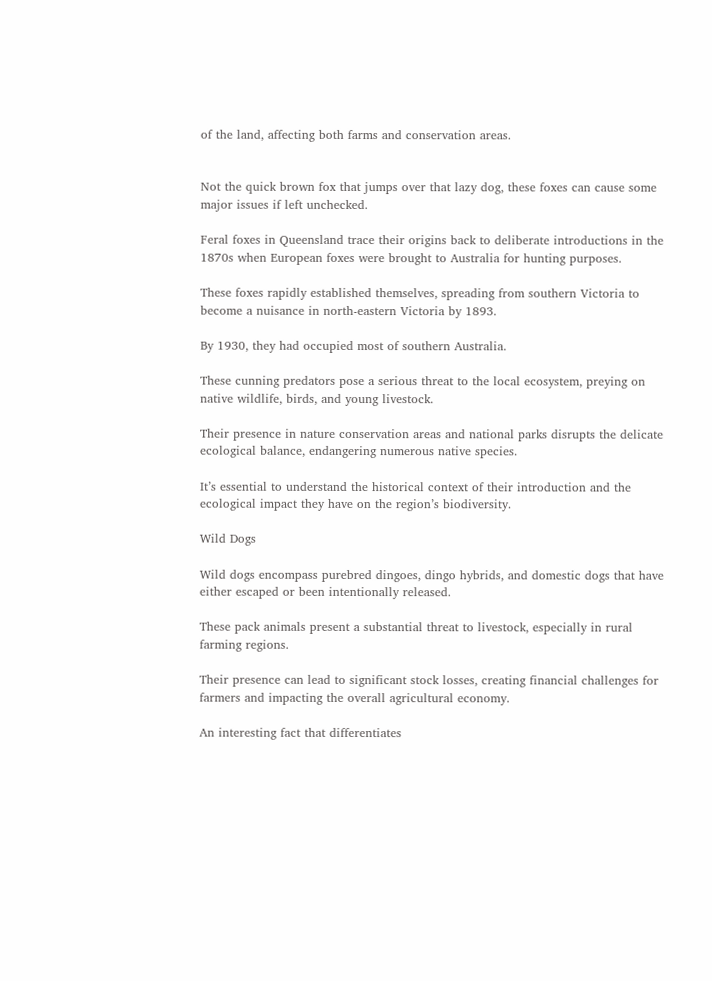of the land, affecting both farms and conservation areas.


Not the quick brown fox that jumps over that lazy dog, these foxes can cause some major issues if left unchecked.

Feral foxes in Queensland trace their origins back to deliberate introductions in the 1870s when European foxes were brought to Australia for hunting purposes.

These foxes rapidly established themselves, spreading from southern Victoria to become a nuisance in north-eastern Victoria by 1893.

By 1930, they had occupied most of southern Australia.

These cunning predators pose a serious threat to the local ecosystem, preying on native wildlife, birds, and young livestock.

Their presence in nature conservation areas and national parks disrupts the delicate ecological balance, endangering numerous native species.

It’s essential to understand the historical context of their introduction and the ecological impact they have on the region’s biodiversity.

Wild Dogs

Wild dogs encompass purebred dingoes, dingo hybrids, and domestic dogs that have either escaped or been intentionally released.

These pack animals present a substantial threat to livestock, especially in rural farming regions.

Their presence can lead to significant stock losses, creating financial challenges for farmers and impacting the overall agricultural economy.

An interesting fact that differentiates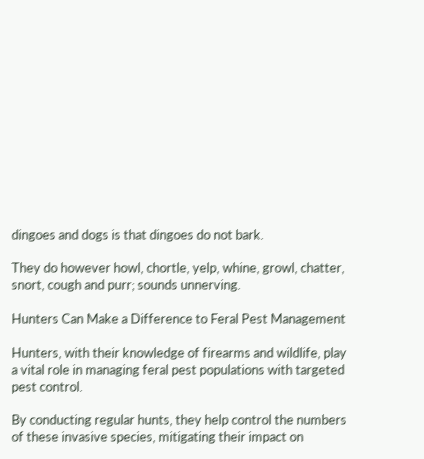dingoes and dogs is that dingoes do not bark.

They do however howl, chortle, yelp, whine, growl, chatter, snort, cough and purr; sounds unnerving.

Hunters Can Make a Difference to Feral Pest Management

Hunters, with their knowledge of firearms and wildlife, play a vital role in managing feral pest populations with targeted pest control.

By conducting regular hunts, they help control the numbers of these invasive species, mitigating their impact on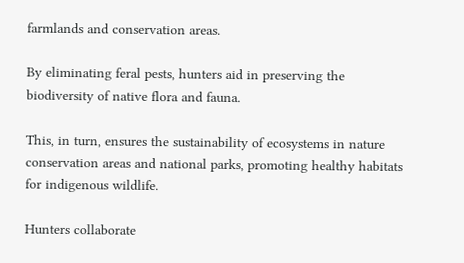farmlands and conservation areas.

By eliminating feral pests, hunters aid in preserving the biodiversity of native flora and fauna.

This, in turn, ensures the sustainability of ecosystems in nature conservation areas and national parks, promoting healthy habitats for indigenous wildlife.

Hunters collaborate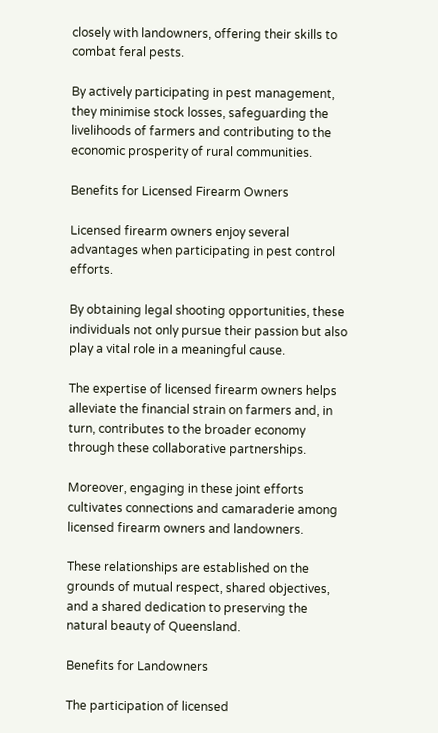closely with landowners, offering their skills to combat feral pests.

By actively participating in pest management, they minimise stock losses, safeguarding the livelihoods of farmers and contributing to the economic prosperity of rural communities.

Benefits for Licensed Firearm Owners

Licensed firearm owners enjoy several advantages when participating in pest control efforts.

By obtaining legal shooting opportunities, these individuals not only pursue their passion but also play a vital role in a meaningful cause.

The expertise of licensed firearm owners helps alleviate the financial strain on farmers and, in turn, contributes to the broader economy through these collaborative partnerships.

Moreover, engaging in these joint efforts cultivates connections and camaraderie among licensed firearm owners and landowners.

These relationships are established on the grounds of mutual respect, shared objectives, and a shared dedication to preserving the natural beauty of Queensland.

Benefits for Landowners

The participation of licensed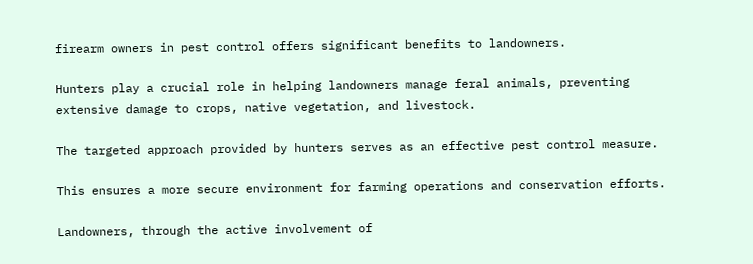firearm owners in pest control offers significant benefits to landowners.

Hunters play a crucial role in helping landowners manage feral animals, preventing extensive damage to crops, native vegetation, and livestock.

The targeted approach provided by hunters serves as an effective pest control measure.

This ensures a more secure environment for farming operations and conservation efforts.

Landowners, through the active involvement of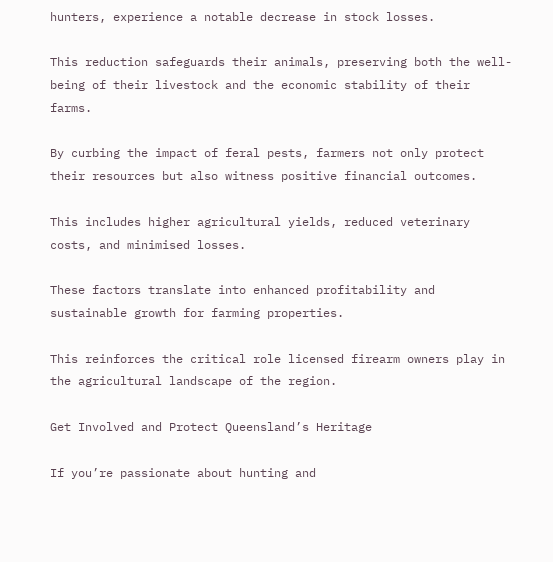hunters, experience a notable decrease in stock losses.

This reduction safeguards their animals, preserving both the well-being of their livestock and the economic stability of their farms.

By curbing the impact of feral pests, farmers not only protect their resources but also witness positive financial outcomes.

This includes higher agricultural yields, reduced veterinary costs, and minimised losses.

These factors translate into enhanced profitability and sustainable growth for farming properties.

This reinforces the critical role licensed firearm owners play in the agricultural landscape of the region.

Get Involved and Protect Queensland’s Heritage

If you’re passionate about hunting and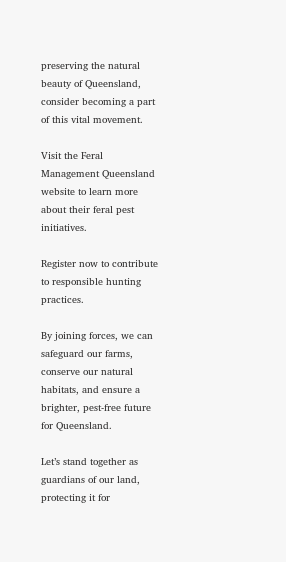preserving the natural beauty of Queensland, consider becoming a part of this vital movement.

Visit the Feral Management Queensland website to learn more about their feral pest initiatives.

Register now to contribute to responsible hunting practices.

By joining forces, we can safeguard our farms, conserve our natural habitats, and ensure a brighter, pest-free future for Queensland.

Let’s stand together as guardians of our land, protecting it for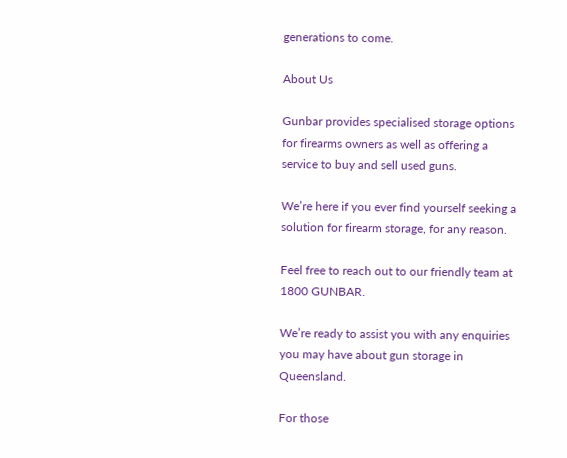generations to come.

About Us

Gunbar provides specialised storage options for firearms owners as well as offering a service to buy and sell used guns.

We’re here if you ever find yourself seeking a solution for firearm storage, for any reason.

Feel free to reach out to our friendly team at 1800 GUNBAR.

We’re ready to assist you with any enquiries you may have about gun storage in Queensland.

For those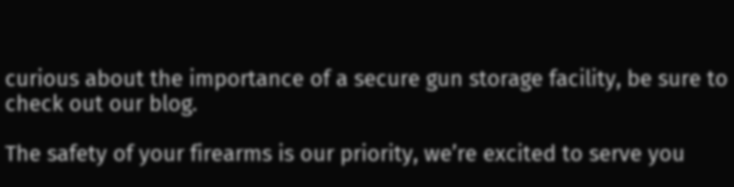curious about the importance of a secure gun storage facility, be sure to check out our blog.

The safety of your firearms is our priority, we’re excited to serve you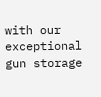with our exceptional gun storage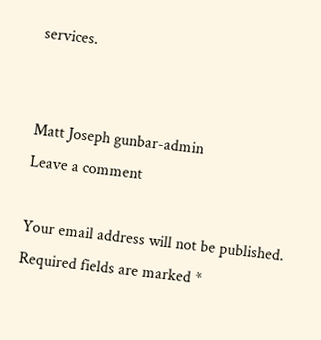services.


Matt Joseph gunbar-admin
Leave a comment

Your email address will not be published. Required fields are marked *